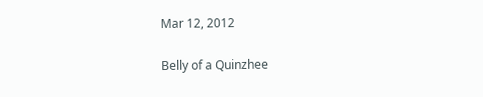Mar 12, 2012

Belly of a Quinzhee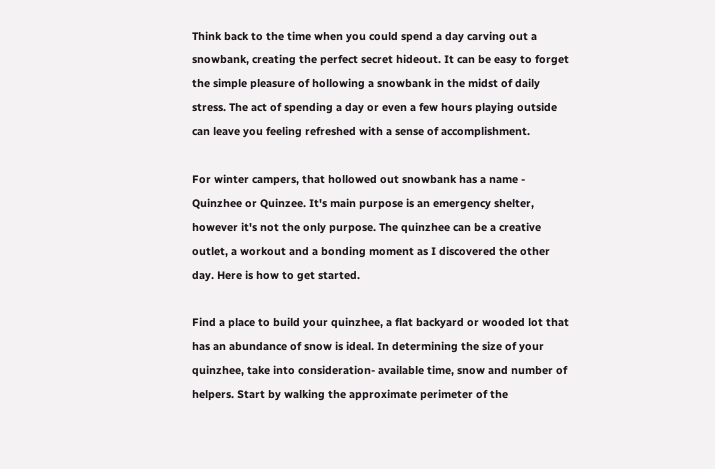Think back to the time when you could spend a day carving out a snowbank, creating the perfect secret hideout. It can be easy to forget the simple pleasure of hollowing a snowbank in the midst of daily stress. The act of spending a day or even a few hours playing outside can leave you feeling refreshed with a sense of accomplishment.

For winter campers, that hollowed out snowbank has a name - Quinzhee or Quinzee. It's main purpose is an emergency shelter, however it's not the only purpose. The quinzhee can be a creative outlet, a workout and a bonding moment as I discovered the other day. Here is how to get started.

Find a place to build your quinzhee, a flat backyard or wooded lot that has an abundance of snow is ideal. In determining the size of your quinzhee, take into consideration- available time, snow and number of helpers. Start by walking the approximate perimeter of the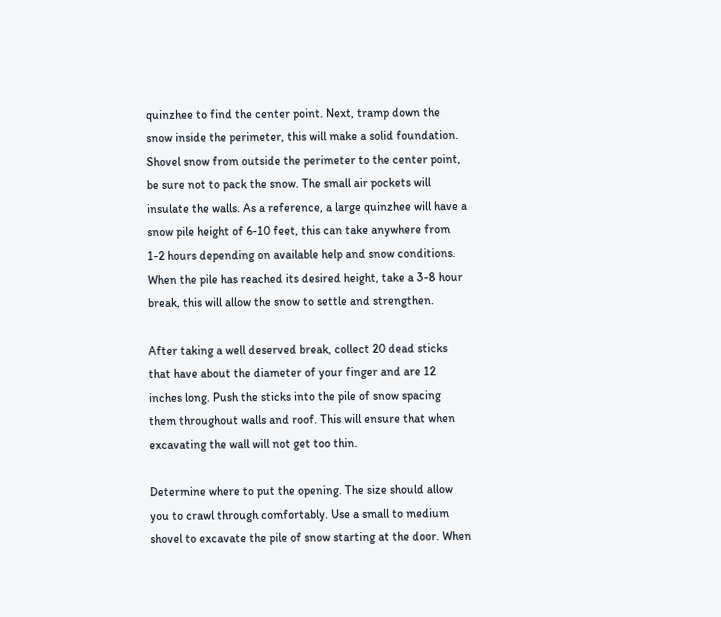quinzhee to find the center point. Next, tramp down the snow inside the perimeter, this will make a solid foundation. Shovel snow from outside the perimeter to the center point, be sure not to pack the snow. The small air pockets will insulate the walls. As a reference, a large quinzhee will have a snow pile height of 6-10 feet, this can take anywhere from 1-2 hours depending on available help and snow conditions. When the pile has reached its desired height, take a 3-8 hour break, this will allow the snow to settle and strengthen.

After taking a well deserved break, collect 20 dead sticks that have about the diameter of your finger and are 12 inches long. Push the sticks into the pile of snow spacing them throughout walls and roof. This will ensure that when excavating the wall will not get too thin.

Determine where to put the opening. The size should allow you to crawl through comfortably. Use a small to medium shovel to excavate the pile of snow starting at the door. When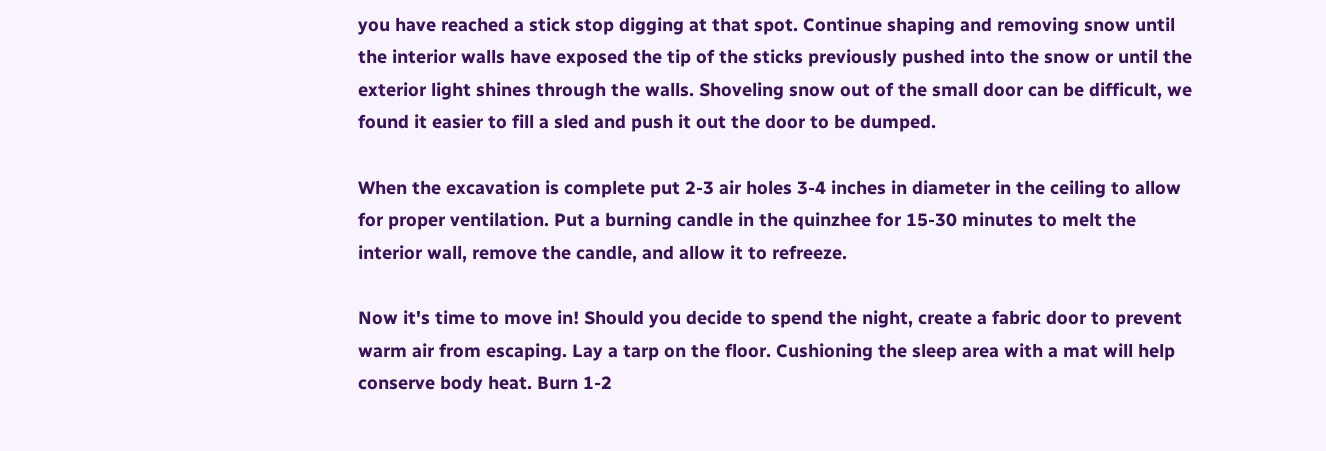you have reached a stick stop digging at that spot. Continue shaping and removing snow until the interior walls have exposed the tip of the sticks previously pushed into the snow or until the exterior light shines through the walls. Shoveling snow out of the small door can be difficult, we found it easier to fill a sled and push it out the door to be dumped.

When the excavation is complete put 2-3 air holes 3-4 inches in diameter in the ceiling to allow for proper ventilation. Put a burning candle in the quinzhee for 15-30 minutes to melt the interior wall, remove the candle, and allow it to refreeze.

Now it's time to move in! Should you decide to spend the night, create a fabric door to prevent warm air from escaping. Lay a tarp on the floor. Cushioning the sleep area with a mat will help conserve body heat. Burn 1-2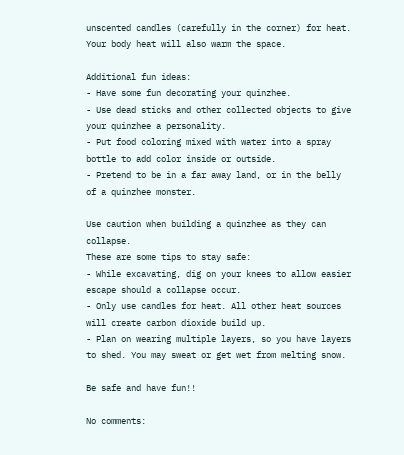unscented candles (carefully in the corner) for heat. Your body heat will also warm the space.

Additional fun ideas:
- Have some fun decorating your quinzhee.
- Use dead sticks and other collected objects to give your quinzhee a personality.
- Put food coloring mixed with water into a spray bottle to add color inside or outside.
- Pretend to be in a far away land, or in the belly of a quinzhee monster.

Use caution when building a quinzhee as they can collapse.
These are some tips to stay safe:
- While excavating, dig on your knees to allow easier escape should a collapse occur.
- Only use candles for heat. All other heat sources will create carbon dioxide build up.
- Plan on wearing multiple layers, so you have layers to shed. You may sweat or get wet from melting snow.

Be safe and have fun!!

No comments: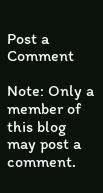Post a Comment

Note: Only a member of this blog may post a comment.